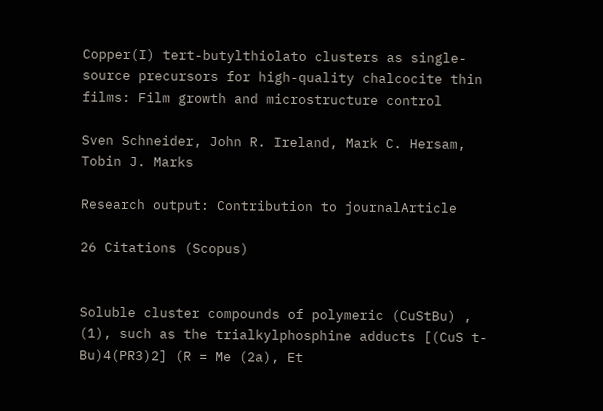Copper(I) tert-butylthiolato clusters as single-source precursors for high-quality chalcocite thin films: Film growth and microstructure control

Sven Schneider, John R. Ireland, Mark C. Hersam, Tobin J. Marks

Research output: Contribution to journalArticle

26 Citations (Scopus)


Soluble cluster compounds of polymeric (CuStBu) , (1), such as the trialkylphosphine adducts [(CuS t-Bu)4(PR3)2] (R = Me (2a), Et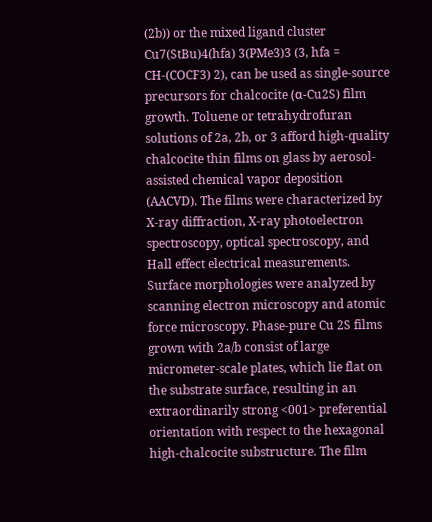(2b)) or the mixed ligand cluster Cu7(StBu)4(hfa) 3(PMe3)3 (3, hfa = CH-(COCF3) 2), can be used as single-source precursors for chalcocite (α-Cu2S) film growth. Toluene or tetrahydrofuran solutions of 2a, 2b, or 3 afford high-quality chalcocite thin films on glass by aerosol-assisted chemical vapor deposition (AACVD). The films were characterized by X-ray diffraction, X-ray photoelectron spectroscopy, optical spectroscopy, and Hall effect electrical measurements. Surface morphologies were analyzed by scanning electron microscopy and atomic force microscopy. Phase-pure Cu 2S films grown with 2a/b consist of large micrometer-scale plates, which lie flat on the substrate surface, resulting in an extraordinarily strong <001> preferential orientation with respect to the hexagonal high-chalcocite substructure. The film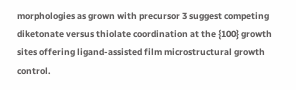morphologies as grown with precursor 3 suggest competing diketonate versus thiolate coordination at the {100} growth sites offering ligand-assisted film microstructural growth control.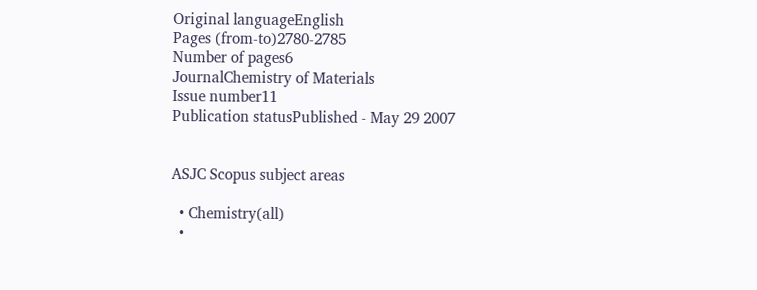Original languageEnglish
Pages (from-to)2780-2785
Number of pages6
JournalChemistry of Materials
Issue number11
Publication statusPublished - May 29 2007


ASJC Scopus subject areas

  • Chemistry(all)
  •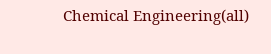Chemical Engineering(all)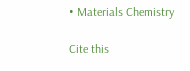• Materials Chemistry

Cite this